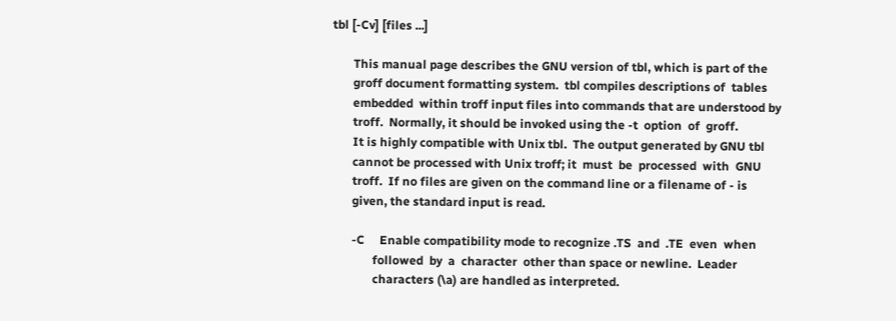tbl [-Cv] [files ...]

       This manual page describes the GNU version of tbl, which is part of the
       groff document formatting system.  tbl compiles descriptions of  tables
       embedded  within troff input files into commands that are understood by
       troff.  Normally, it should be invoked using the -t  option  of  groff.
       It is highly compatible with Unix tbl.  The output generated by GNU tbl
       cannot be processed with Unix troff; it  must  be  processed  with  GNU
       troff.  If no files are given on the command line or a filename of - is
       given, the standard input is read.

       -C     Enable compatibility mode to recognize .TS  and  .TE  even  when
              followed  by  a  character  other than space or newline.  Leader
              characters (\a) are handled as interpreted.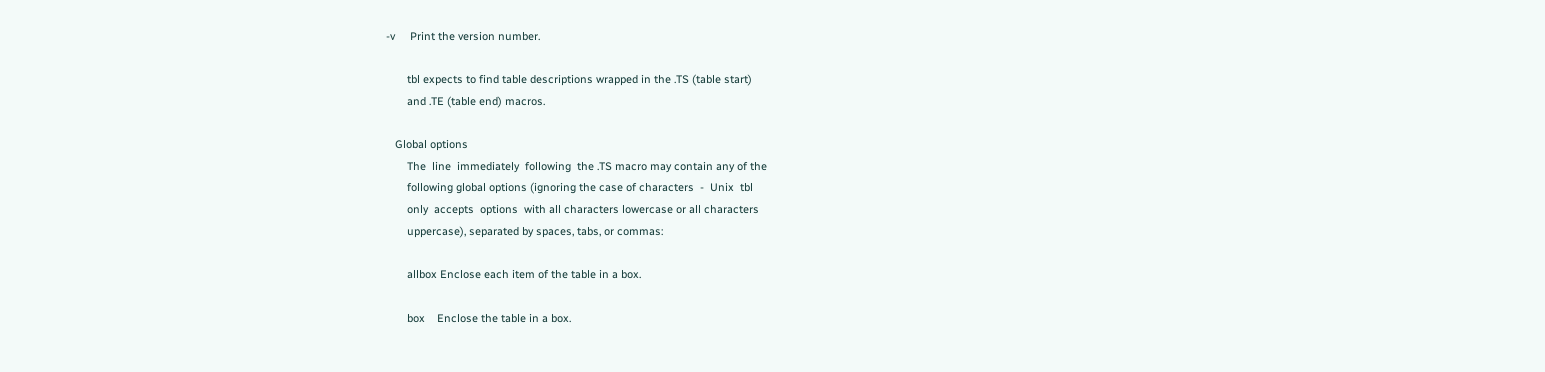-v     Print the version number.

       tbl expects to find table descriptions wrapped in the .TS (table start)
       and .TE (table end) macros.

   Global options
       The  line  immediately  following  the .TS macro may contain any of the
       following global options (ignoring the case of characters  -  Unix  tbl
       only  accepts  options  with all characters lowercase or all characters
       uppercase), separated by spaces, tabs, or commas:

       allbox Enclose each item of the table in a box.

       box    Enclose the table in a box.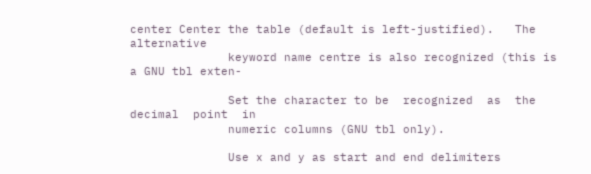center Center the table (default is left-justified).   The  alternative
              keyword name centre is also recognized (this is a GNU tbl exten-

              Set the character to be  recognized  as  the  decimal  point  in
              numeric columns (GNU tbl only).

              Use x and y as start and end delimiters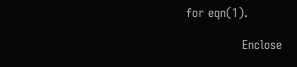for eqn(1).

              Enclose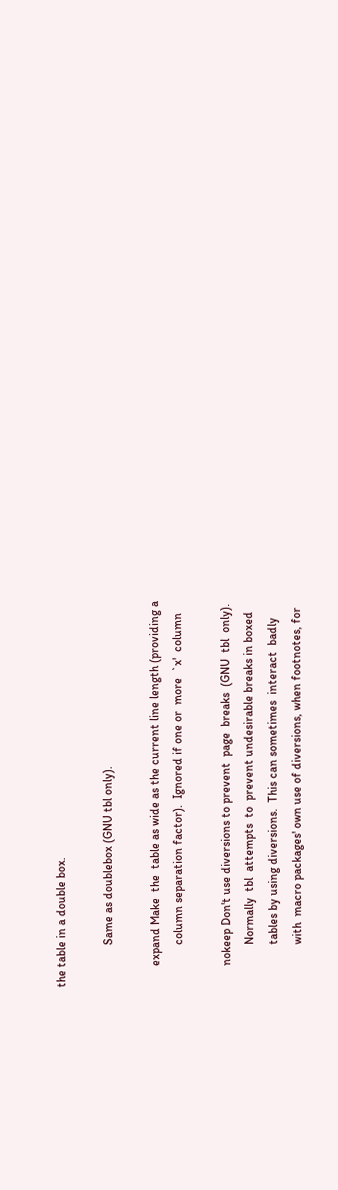the table in a double box.

              Same as doublebox (GNU tbl only).

       expand Make  the  table as wide as the current line length (providing a
              column separation factor).  Ignored if one or  more  `x'  column

       nokeep Don't use diversions to prevent  page  breaks  (GNU  tbl  only).
              Normally  tbl  attempts  to  prevent undesirable breaks in boxed
              tables by using diversions.  This can sometimes  interact  badly
              with  macro packages' own use of diversions, when footnotes, for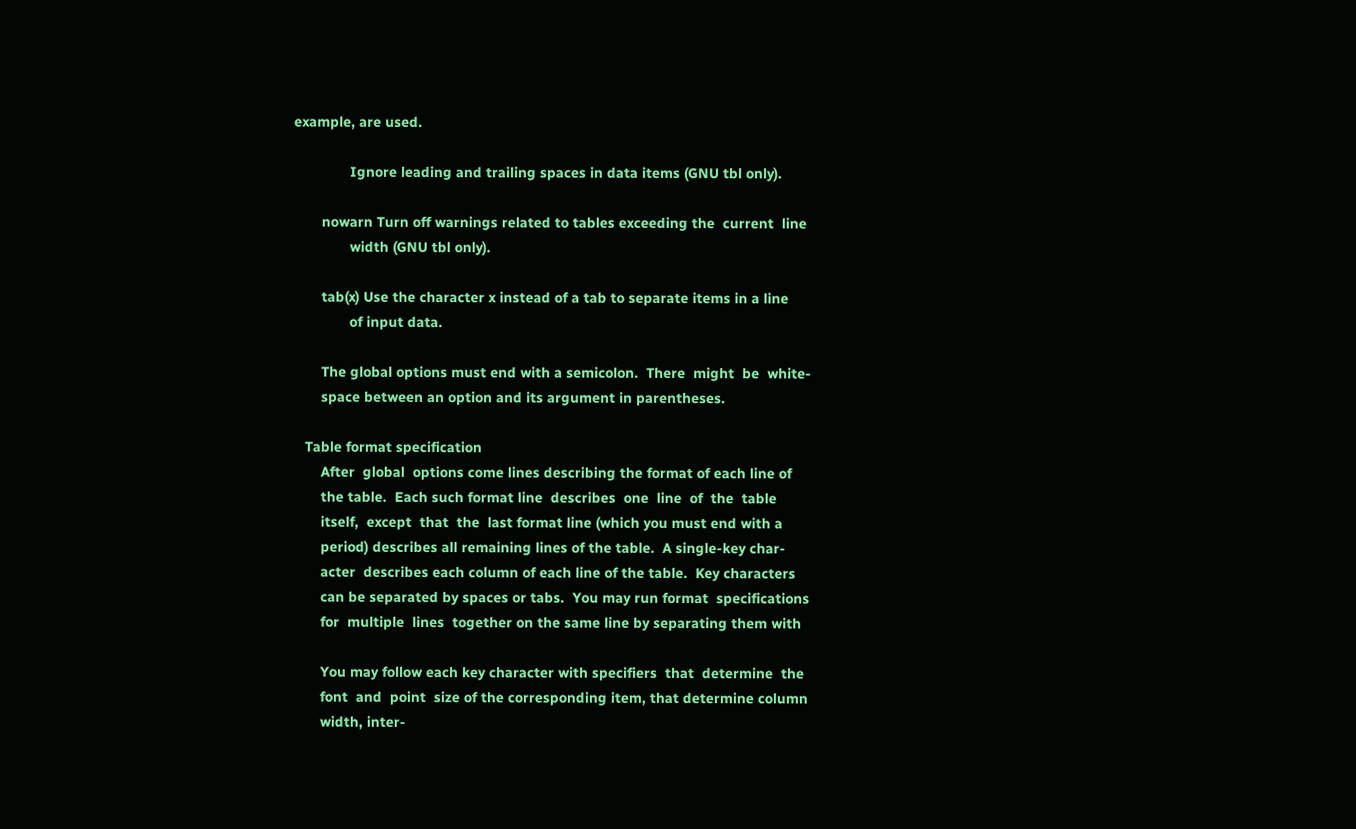example, are used.

              Ignore leading and trailing spaces in data items (GNU tbl only).

       nowarn Turn off warnings related to tables exceeding the  current  line
              width (GNU tbl only).

       tab(x) Use the character x instead of a tab to separate items in a line
              of input data.

       The global options must end with a semicolon.  There  might  be  white-
       space between an option and its argument in parentheses.

   Table format specification
       After  global  options come lines describing the format of each line of
       the table.  Each such format line  describes  one  line  of  the  table
       itself,  except  that  the  last format line (which you must end with a
       period) describes all remaining lines of the table.  A single-key char-
       acter  describes each column of each line of the table.  Key characters
       can be separated by spaces or tabs.  You may run format  specifications
       for  multiple  lines  together on the same line by separating them with

       You may follow each key character with specifiers  that  determine  the
       font  and  point  size of the corresponding item, that determine column
       width, inter-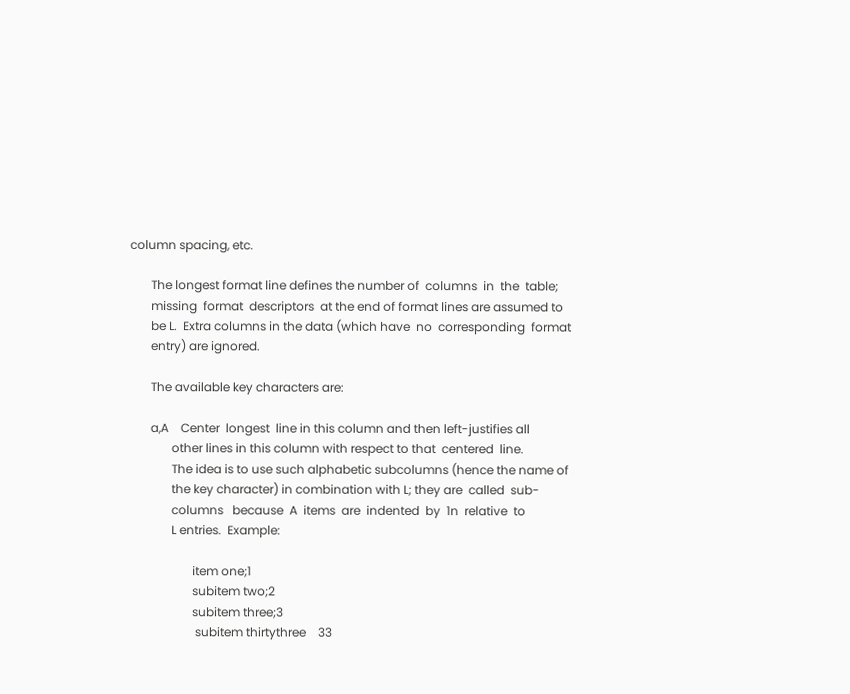column spacing, etc.

       The longest format line defines the number of  columns  in  the  table;
       missing  format  descriptors  at the end of format lines are assumed to
       be L.  Extra columns in the data (which have  no  corresponding  format
       entry) are ignored.

       The available key characters are:

       a,A    Center  longest  line in this column and then left-justifies all
              other lines in this column with respect to that  centered  line.
              The idea is to use such alphabetic subcolumns (hence the name of
              the key character) in combination with L; they are  called  sub-
              columns   because  A  items  are  indented  by  1n  relative  to
              L entries.  Example:

                     item one;1
                     subitem two;2
                     subitem three;3
                      subitem thirtythree    33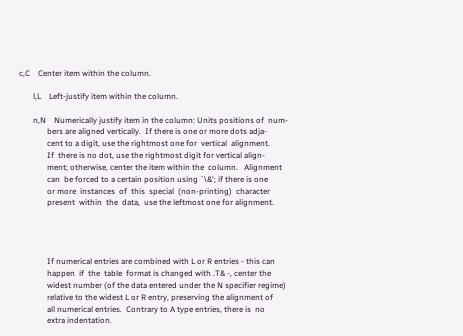c,C    Center item within the column.

       l,L    Left-justify item within the column.

       n,N    Numerically justify item in the column: Units positions of  num-
              bers are aligned vertically.  If there is one or more dots adja-
              cent to a digit, use the rightmost one for  vertical  alignment.
              If  there is no dot, use the rightmost digit for vertical align-
              ment; otherwise, center the item within the  column.   Alignment
              can  be forced to a certain position using `\&'; if there is one
              or more  instances  of  this  special  (non-printing)  character
              present  within  the  data,  use the leftmost one for alignment.




              If numerical entries are combined with L or R entries - this can
              happen  if  the  table  format is changed with .T& -, center the
              widest number (of the data entered under the N specifier regime)
              relative to the widest L or R entry, preserving the alignment of
              all numerical entries.  Contrary to A type entries, there is  no
              extra indentation.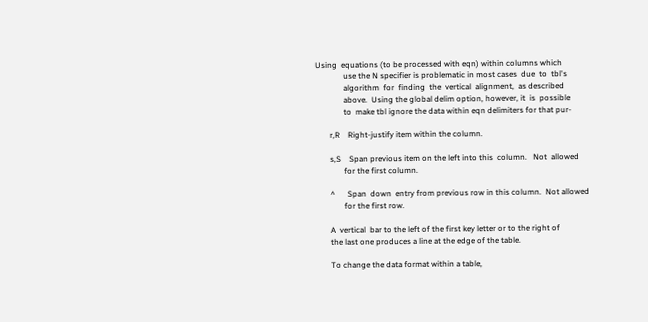Using  equations (to be processed with eqn) within columns which
              use the N specifier is problematic in most cases  due  to  tbl's
              algorithm  for  finding  the  vertical  alignment,  as described
              above.  Using the global delim option, however, it  is  possible
              to  make tbl ignore the data within eqn delimiters for that pur-

       r,R    Right-justify item within the column.

       s,S    Span previous item on the left into this  column.   Not  allowed
              for the first column.

       ^      Span  down  entry from previous row in this column.  Not allowed
              for the first row.

       A  vertical  bar to the left of the first key letter or to the right of
       the last one produces a line at the edge of the table.

       To change the data format within a table,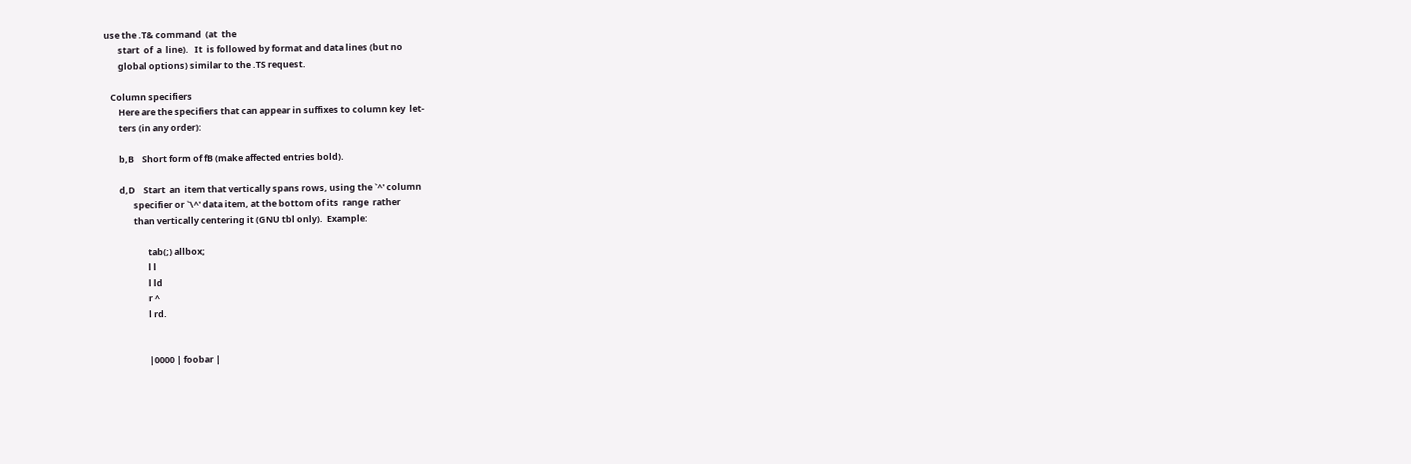use the .T& command  (at  the
       start  of  a  line).   It  is followed by format and data lines (but no
       global options) similar to the .TS request.

   Column specifiers
       Here are the specifiers that can appear in suffixes to column key  let-
       ters (in any order):

       b,B    Short form of fB (make affected entries bold).

       d,D    Start  an  item that vertically spans rows, using the `^' column
              specifier or `\^' data item, at the bottom of its  range  rather
              than vertically centering it (GNU tbl only).  Example:

                     tab(;) allbox;
                     l l
                     l ld
                     r ^
                     l rd.


                     |0000 | foobar |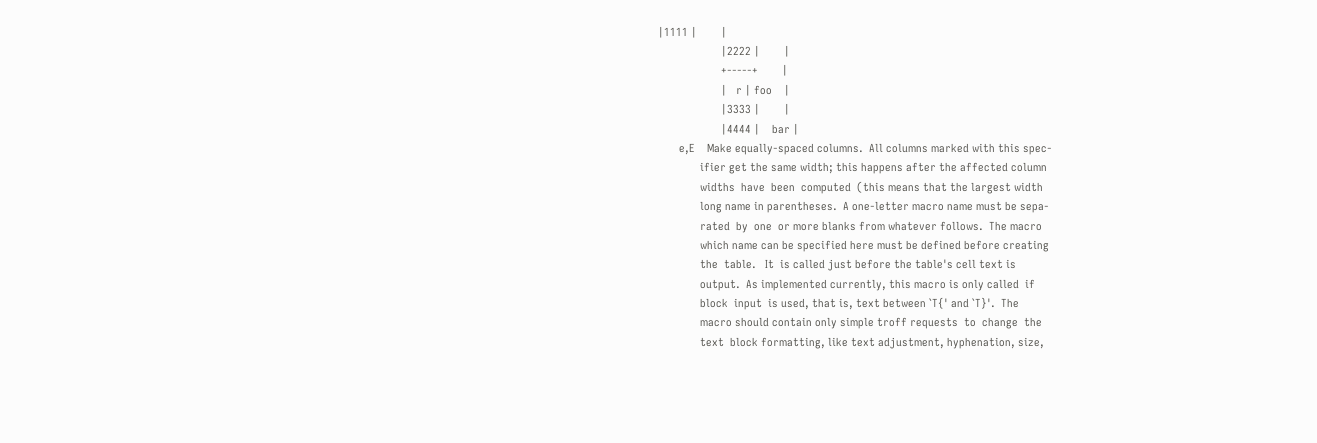|1111 |        |
                     |2222 |        |
                     +-----+        |
                     |   r | foo    |
                     |3333 |        |
                     |4444 |    bar |
       e,E    Make equally-spaced columns.  All columns marked with this spec-
              ifier get the same width; this happens after the affected column
              widths  have  been  computed  (this means that the largest width
              long name in parentheses.  A one-letter macro name must be sepa-
              rated  by  one  or more blanks from whatever follows.  The macro
              which name can be specified here must be defined before creating
              the  table.   It  is called just before the table's cell text is
              output.  As implemented currently, this macro is only called  if
              block  input  is used, that is, text between `T{' and `T}'.  The
              macro should contain only simple troff requests  to  change  the
              text  block formatting, like text adjustment, hyphenation, size,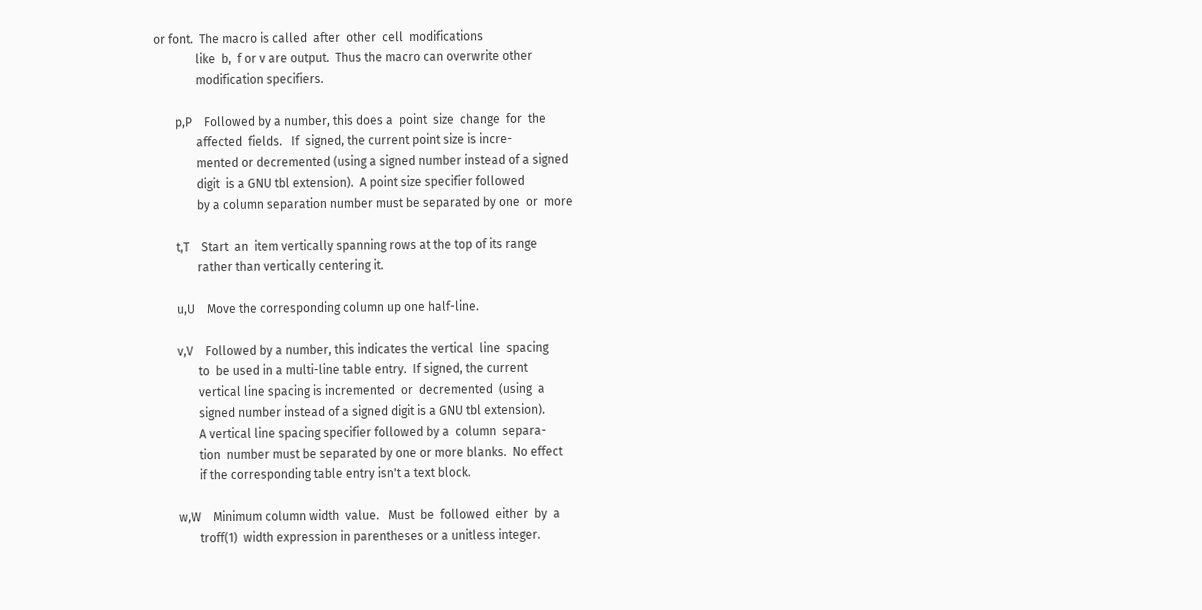or font.  The macro is called  after  other  cell  modifications
              like  b,  f or v are output.  Thus the macro can overwrite other
              modification specifiers.

       p,P    Followed by a number, this does a  point  size  change  for  the
              affected  fields.   If  signed, the current point size is incre-
              mented or decremented (using a signed number instead of a signed
              digit  is a GNU tbl extension).  A point size specifier followed
              by a column separation number must be separated by one  or  more

       t,T    Start  an  item vertically spanning rows at the top of its range
              rather than vertically centering it.

       u,U    Move the corresponding column up one half-line.

       v,V    Followed by a number, this indicates the vertical  line  spacing
              to  be used in a multi-line table entry.  If signed, the current
              vertical line spacing is incremented  or  decremented  (using  a
              signed number instead of a signed digit is a GNU tbl extension).
              A vertical line spacing specifier followed by a  column  separa-
              tion  number must be separated by one or more blanks.  No effect
              if the corresponding table entry isn't a text block.

       w,W    Minimum column width  value.   Must  be  followed  either  by  a
              troff(1)  width expression in parentheses or a unitless integer.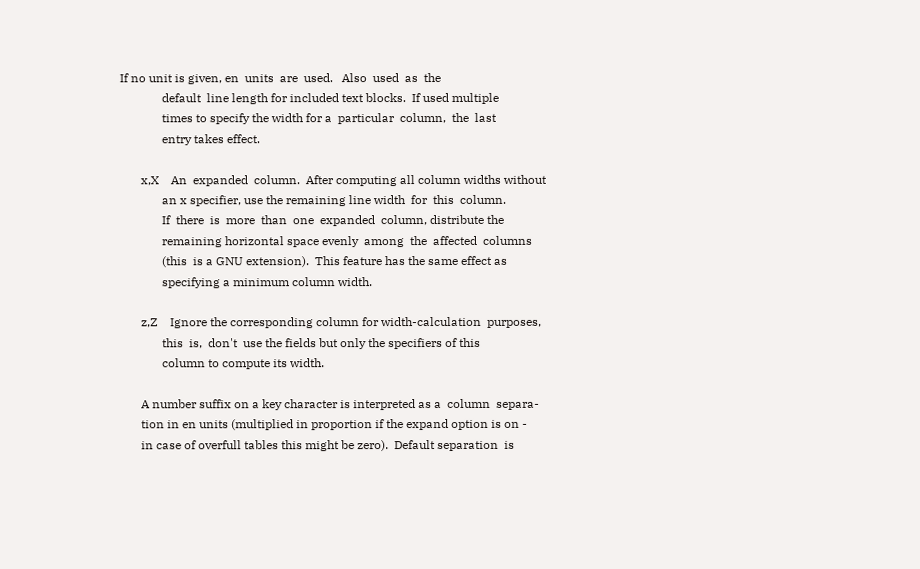If no unit is given, en  units  are  used.   Also  used  as  the
              default  line length for included text blocks.  If used multiple
              times to specify the width for a  particular  column,  the  last
              entry takes effect.

       x,X    An  expanded  column.  After computing all column widths without
              an x specifier, use the remaining line width  for  this  column.
              If  there  is  more  than  one  expanded  column, distribute the
              remaining horizontal space evenly  among  the  affected  columns
              (this  is a GNU extension).  This feature has the same effect as
              specifying a minimum column width.

       z,Z    Ignore the corresponding column for width-calculation  purposes,
              this  is,  don't  use the fields but only the specifiers of this
              column to compute its width.

       A number suffix on a key character is interpreted as a  column  separa-
       tion in en units (multiplied in proportion if the expand option is on -
       in case of overfull tables this might be zero).  Default separation  is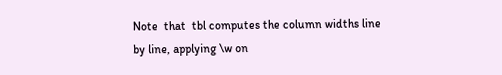Note  that  tbl computes the column widths line by line, applying \w on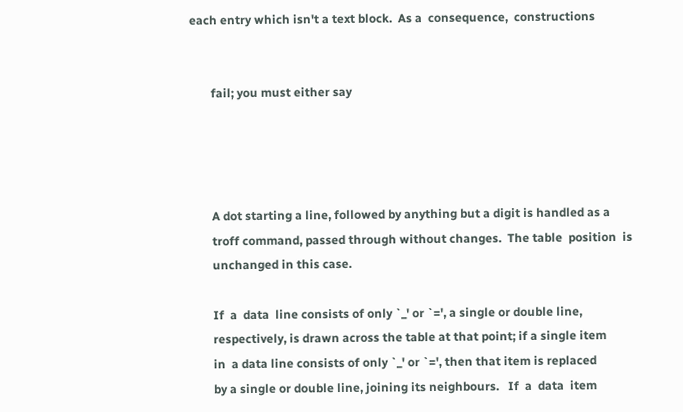each entry which isn't a text block.  As a  consequence,  constructions


       fail; you must either say




       A dot starting a line, followed by anything but a digit is handled as a
       troff command, passed through without changes.  The table  position  is
       unchanged in this case.

       If  a  data  line consists of only `_' or `=', a single or double line,
       respectively, is drawn across the table at that point; if a single item
       in  a data line consists of only `_' or `=', then that item is replaced
       by a single or double line, joining its neighbours.   If  a  data  item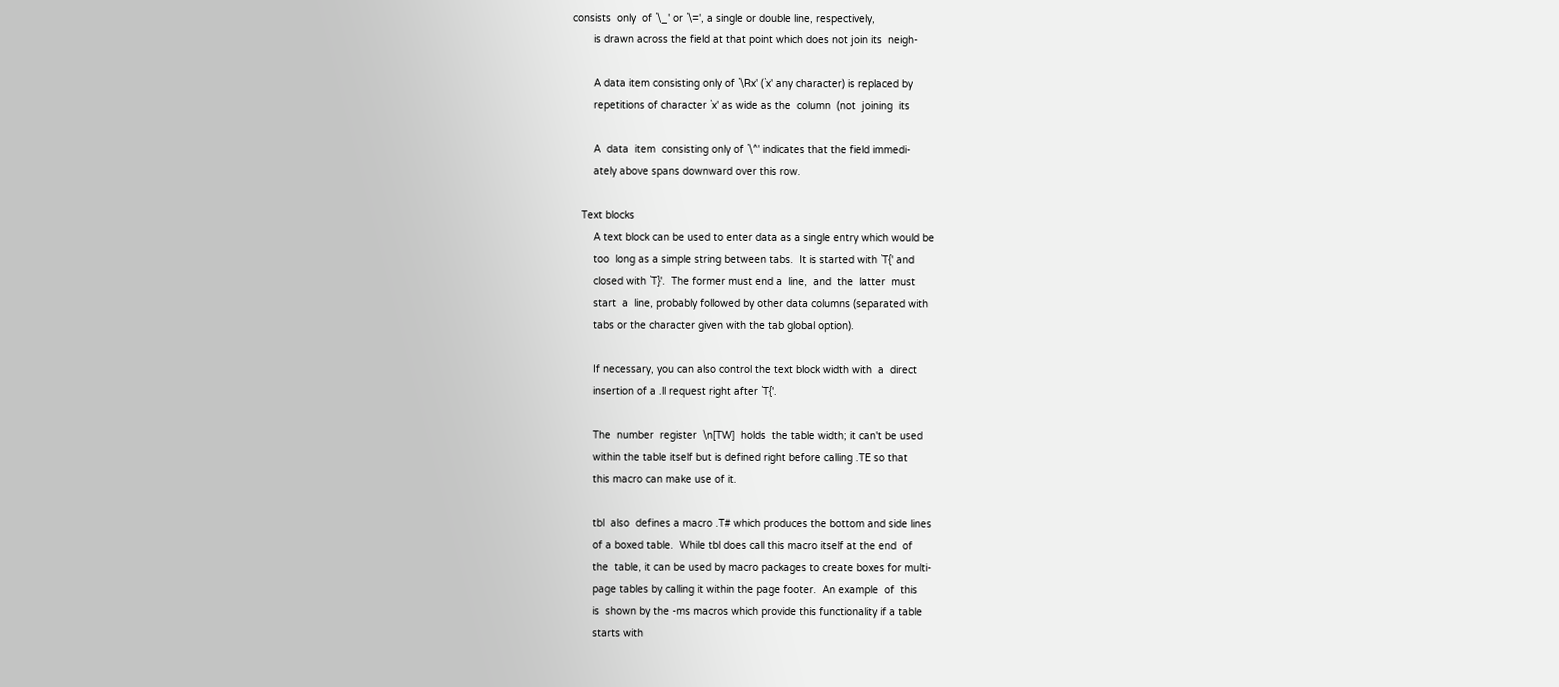consists  only  of `\_' or `\=', a single or double line, respectively,
       is drawn across the field at that point which does not join its  neigh-

       A data item consisting only of `\Rx' (`x' any character) is replaced by
       repetitions of character `x' as wide as the  column  (not  joining  its

       A  data  item  consisting only of `\^' indicates that the field immedi-
       ately above spans downward over this row.

   Text blocks
       A text block can be used to enter data as a single entry which would be
       too  long as a simple string between tabs.  It is started with `T{' and
       closed with `T}'.  The former must end a  line,  and  the  latter  must
       start  a  line, probably followed by other data columns (separated with
       tabs or the character given with the tab global option).

       If necessary, you can also control the text block width with  a  direct
       insertion of a .ll request right after `T{'.

       The  number  register  \n[TW]  holds  the table width; it can't be used
       within the table itself but is defined right before calling .TE so that
       this macro can make use of it.

       tbl  also  defines a macro .T# which produces the bottom and side lines
       of a boxed table.  While tbl does call this macro itself at the end  of
       the  table, it can be used by macro packages to create boxes for multi-
       page tables by calling it within the page footer.  An example  of  this
       is  shown by the -ms macros which provide this functionality if a table
       starts with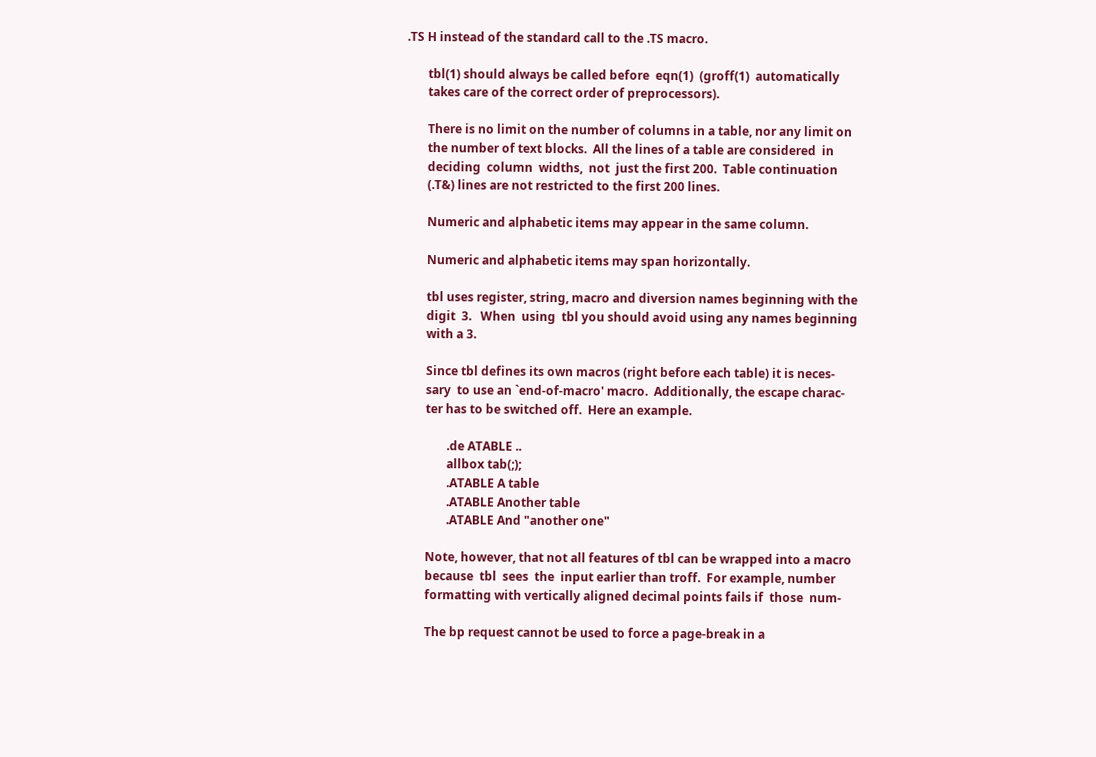.TS H instead of the standard call to the .TS macro.

       tbl(1) should always be called before  eqn(1)  (groff(1)  automatically
       takes care of the correct order of preprocessors).

       There is no limit on the number of columns in a table, nor any limit on
       the number of text blocks.  All the lines of a table are considered  in
       deciding  column  widths,  not  just the first 200.  Table continuation
       (.T&) lines are not restricted to the first 200 lines.

       Numeric and alphabetic items may appear in the same column.

       Numeric and alphabetic items may span horizontally.

       tbl uses register, string, macro and diversion names beginning with the
       digit  3.   When  using  tbl you should avoid using any names beginning
       with a 3.

       Since tbl defines its own macros (right before each table) it is neces-
       sary  to use an `end-of-macro' macro.  Additionally, the escape charac-
       ter has to be switched off.  Here an example.

              .de ATABLE ..
              allbox tab(;);
              .ATABLE A table
              .ATABLE Another table
              .ATABLE And "another one"

       Note, however, that not all features of tbl can be wrapped into a macro
       because  tbl  sees  the  input earlier than troff.  For example, number
       formatting with vertically aligned decimal points fails if  those  num-

       The bp request cannot be used to force a page-break in a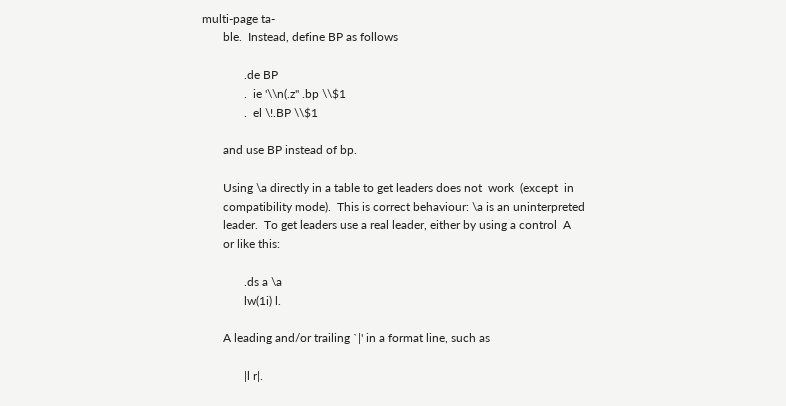multi-page ta-
       ble.  Instead, define BP as follows

              .de BP
              .  ie '\\n(.z'' .bp \\$1
              .  el \!.BP \\$1

       and use BP instead of bp.

       Using \a directly in a table to get leaders does not  work  (except  in
       compatibility mode).  This is correct behaviour: \a is an uninterpreted
       leader.  To get leaders use a real leader, either by using a control  A
       or like this:

              .ds a \a
              lw(1i) l.

       A leading and/or trailing `|' in a format line, such as

              |l r|.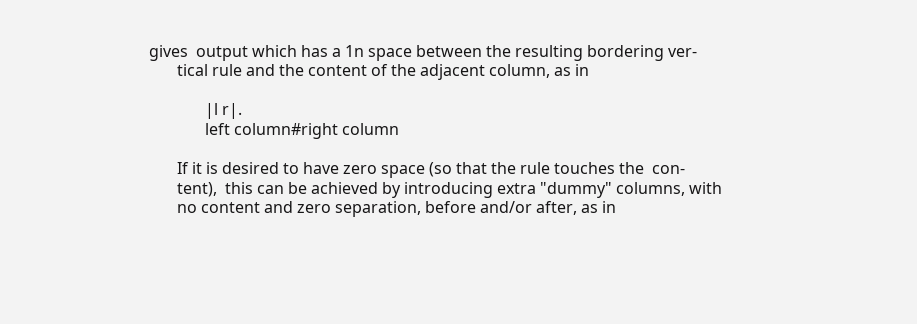gives  output which has a 1n space between the resulting bordering ver-
       tical rule and the content of the adjacent column, as in

              |l r|.
              left column#right column

       If it is desired to have zero space (so that the rule touches the  con-
       tent),  this can be achieved by introducing extra "dummy" columns, with
       no content and zero separation, before and/or after, as in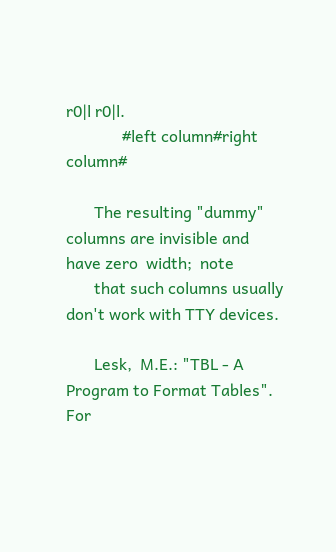r0|l r0|l.
              #left column#right column#

       The resulting "dummy" columns are invisible and have zero  width;  note
       that such columns usually don't work with TTY devices.

       Lesk,  M.E.: "TBL - A Program to Format Tables".  For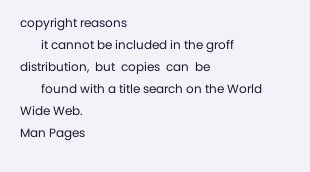copyright reasons
       it cannot be included in the groff  distribution,  but  copies  can  be
       found with a title search on the World Wide Web.
Man Pages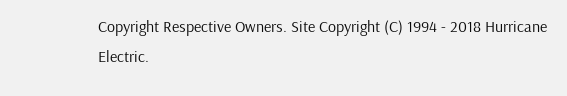Copyright Respective Owners. Site Copyright (C) 1994 - 2018 Hurricane Electric.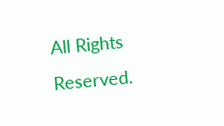All Rights Reserved.